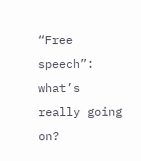“Free speech”: what’s really going on?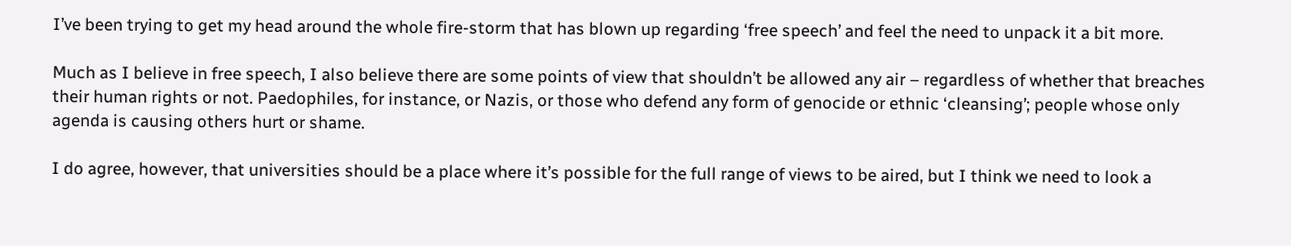I’ve been trying to get my head around the whole fire-storm that has blown up regarding ‘free speech’ and feel the need to unpack it a bit more.

Much as I believe in free speech, I also believe there are some points of view that shouldn’t be allowed any air – regardless of whether that breaches their human rights or not. Paedophiles, for instance, or Nazis, or those who defend any form of genocide or ethnic ‘cleansing’; people whose only agenda is causing others hurt or shame.

I do agree, however, that universities should be a place where it’s possible for the full range of views to be aired, but I think we need to look a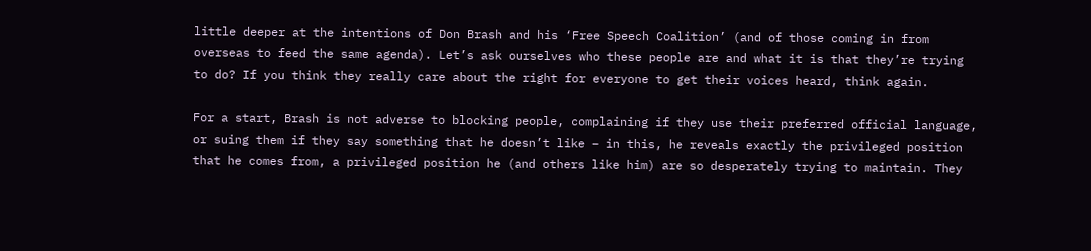little deeper at the intentions of Don Brash and his ‘Free Speech Coalition’ (and of those coming in from overseas to feed the same agenda). Let’s ask ourselves who these people are and what it is that they’re trying to do? If you think they really care about the right for everyone to get their voices heard, think again.

For a start, Brash is not adverse to blocking people, complaining if they use their preferred official language, or suing them if they say something that he doesn’t like – in this, he reveals exactly the privileged position that he comes from, a privileged position he (and others like him) are so desperately trying to maintain. They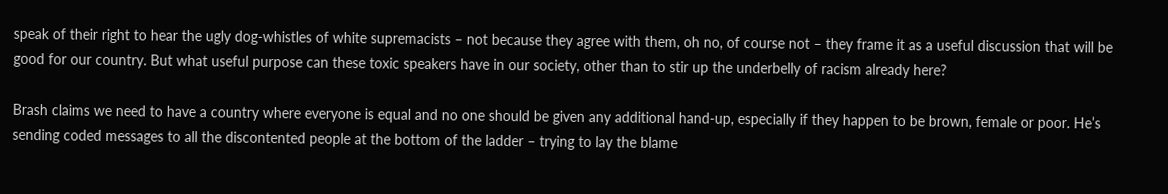speak of their right to hear the ugly dog-whistles of white supremacists – not because they agree with them, oh no, of course not – they frame it as a useful discussion that will be good for our country. But what useful purpose can these toxic speakers have in our society, other than to stir up the underbelly of racism already here?

Brash claims we need to have a country where everyone is equal and no one should be given any additional hand-up, especially if they happen to be brown, female or poor. He’s sending coded messages to all the discontented people at the bottom of the ladder – trying to lay the blame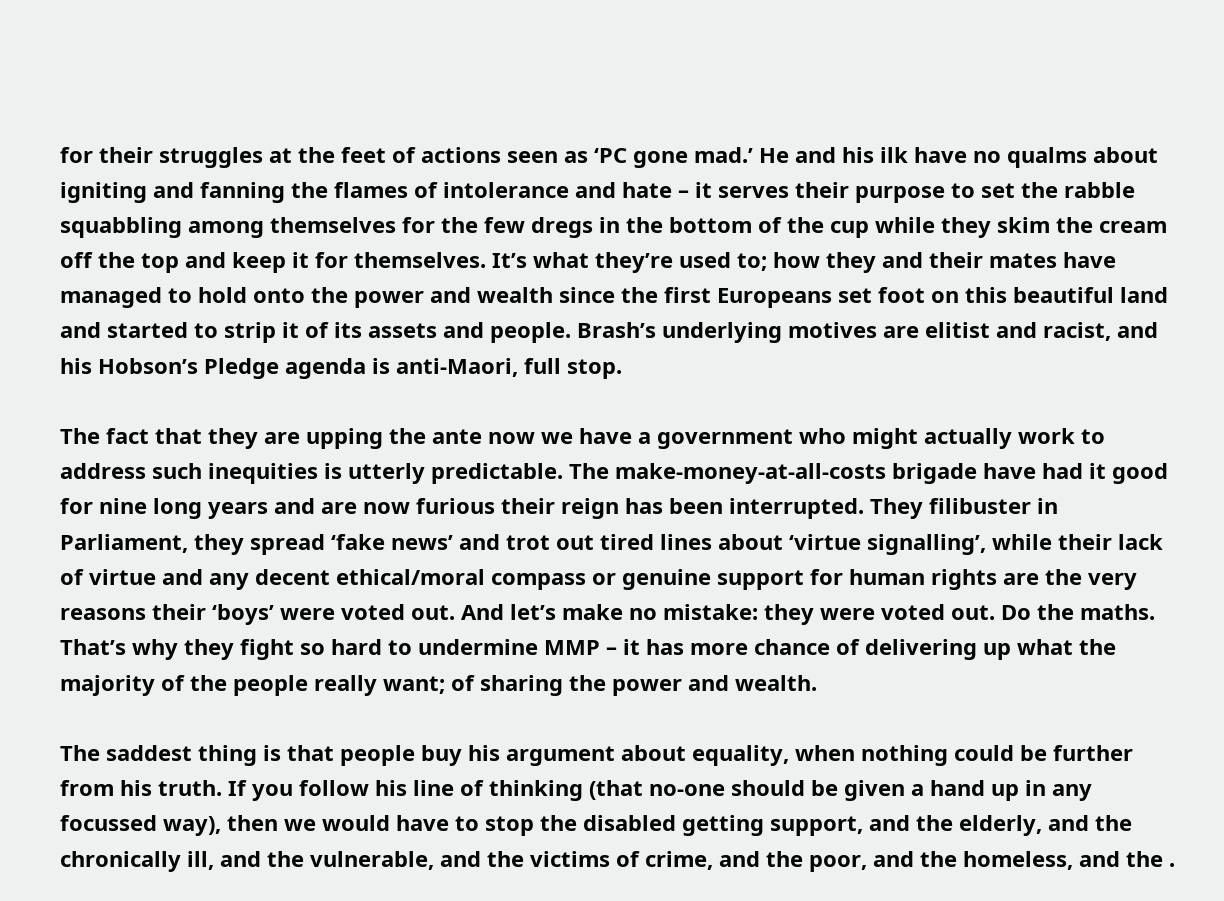for their struggles at the feet of actions seen as ‘PC gone mad.’ He and his ilk have no qualms about igniting and fanning the flames of intolerance and hate – it serves their purpose to set the rabble squabbling among themselves for the few dregs in the bottom of the cup while they skim the cream off the top and keep it for themselves. It’s what they’re used to; how they and their mates have managed to hold onto the power and wealth since the first Europeans set foot on this beautiful land and started to strip it of its assets and people. Brash’s underlying motives are elitist and racist, and his Hobson’s Pledge agenda is anti-Maori, full stop.

The fact that they are upping the ante now we have a government who might actually work to address such inequities is utterly predictable. The make-money-at-all-costs brigade have had it good for nine long years and are now furious their reign has been interrupted. They filibuster in Parliament, they spread ‘fake news’ and trot out tired lines about ‘virtue signalling’, while their lack of virtue and any decent ethical/moral compass or genuine support for human rights are the very reasons their ‘boys’ were voted out. And let’s make no mistake: they were voted out. Do the maths. That’s why they fight so hard to undermine MMP – it has more chance of delivering up what the majority of the people really want; of sharing the power and wealth.

The saddest thing is that people buy his argument about equality, when nothing could be further from his truth. If you follow his line of thinking (that no-one should be given a hand up in any focussed way), then we would have to stop the disabled getting support, and the elderly, and the chronically ill, and the vulnerable, and the victims of crime, and the poor, and the homeless, and the .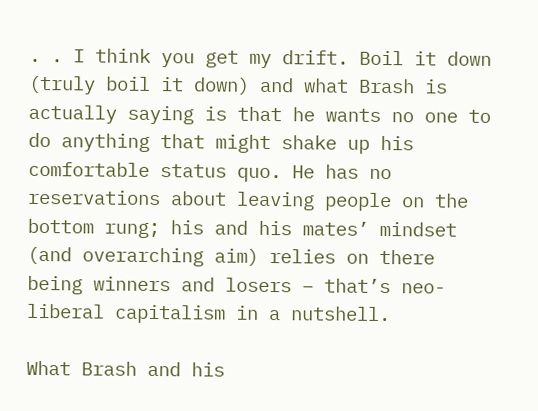. . I think you get my drift. Boil it down (truly boil it down) and what Brash is actually saying is that he wants no one to do anything that might shake up his comfortable status quo. He has no reservations about leaving people on the bottom rung; his and his mates’ mindset (and overarching aim) relies on there being winners and losers – that’s neo-liberal capitalism in a nutshell.

What Brash and his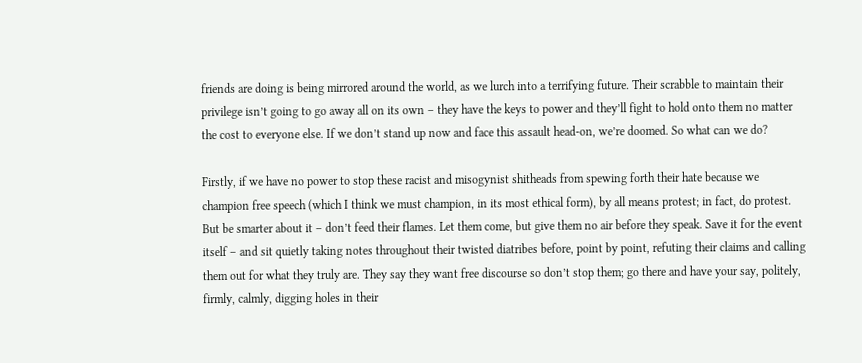friends are doing is being mirrored around the world, as we lurch into a terrifying future. Their scrabble to maintain their privilege isn’t going to go away all on its own – they have the keys to power and they’ll fight to hold onto them no matter the cost to everyone else. If we don’t stand up now and face this assault head-on, we’re doomed. So what can we do?

Firstly, if we have no power to stop these racist and misogynist shitheads from spewing forth their hate because we champion free speech (which I think we must champion, in its most ethical form), by all means protest; in fact, do protest. But be smarter about it – don’t feed their flames. Let them come, but give them no air before they speak. Save it for the event itself – and sit quietly taking notes throughout their twisted diatribes before, point by point, refuting their claims and calling them out for what they truly are. They say they want free discourse so don’t stop them; go there and have your say, politely, firmly, calmly, digging holes in their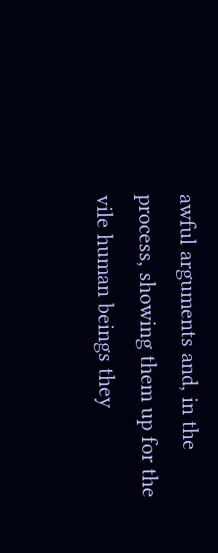awful arguments and, in the process, showing them up for the vile human beings they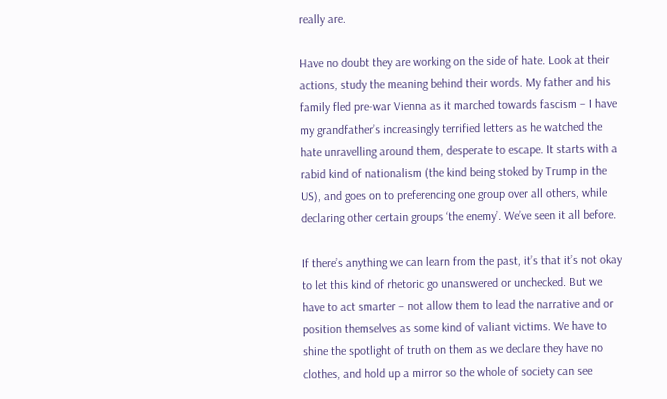really are.

Have no doubt they are working on the side of hate. Look at their actions, study the meaning behind their words. My father and his family fled pre-war Vienna as it marched towards fascism – I have my grandfather’s increasingly terrified letters as he watched the hate unravelling around them, desperate to escape. It starts with a rabid kind of nationalism (the kind being stoked by Trump in the US), and goes on to preferencing one group over all others, while declaring other certain groups ‘the enemy’. We’ve seen it all before.

If there’s anything we can learn from the past, it’s that it’s not okay to let this kind of rhetoric go unanswered or unchecked. But we have to act smarter – not allow them to lead the narrative and or position themselves as some kind of valiant victims. We have to shine the spotlight of truth on them as we declare they have no clothes, and hold up a mirror so the whole of society can see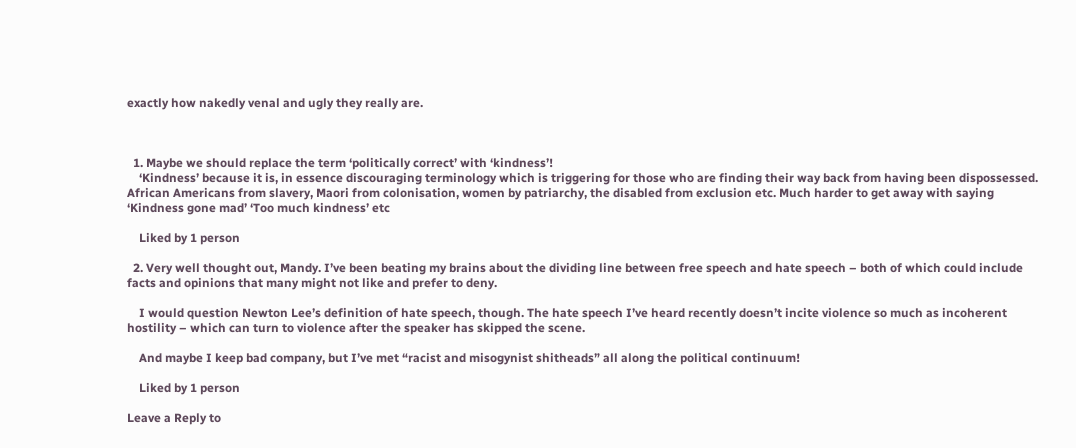exactly how nakedly venal and ugly they really are.



  1. Maybe we should replace the term ‘politically correct’ with ‘kindness’!
    ‘Kindness’ because it is, in essence discouraging terminology which is triggering for those who are finding their way back from having been dispossessed. African Americans from slavery, Maori from colonisation, women by patriarchy, the disabled from exclusion etc. Much harder to get away with saying ‘Kindness gone mad’ ‘Too much kindness’ etc

    Liked by 1 person

  2. Very well thought out, Mandy. I’ve been beating my brains about the dividing line between free speech and hate speech – both of which could include facts and opinions that many might not like and prefer to deny.

    I would question Newton Lee’s definition of hate speech, though. The hate speech I’ve heard recently doesn’t incite violence so much as incoherent hostility – which can turn to violence after the speaker has skipped the scene.

    And maybe I keep bad company, but I’ve met “racist and misogynist shitheads” all along the political continuum!

    Liked by 1 person

Leave a Reply to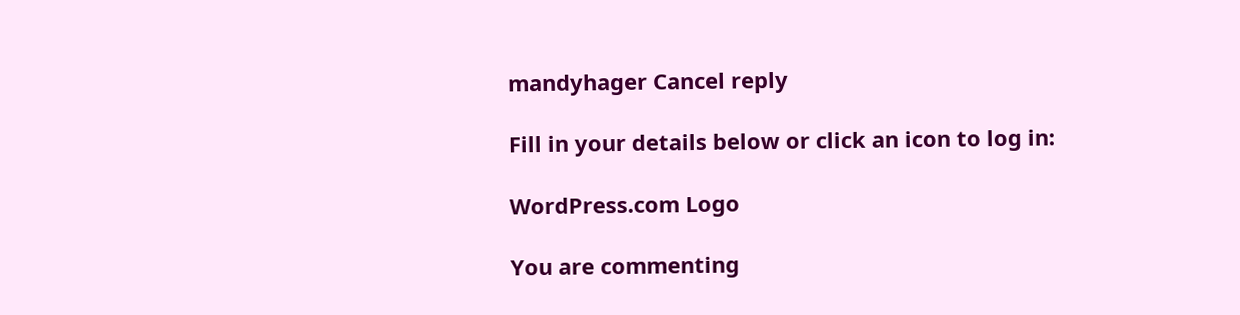mandyhager Cancel reply

Fill in your details below or click an icon to log in:

WordPress.com Logo

You are commenting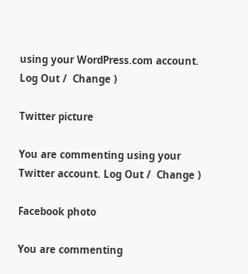using your WordPress.com account. Log Out /  Change )

Twitter picture

You are commenting using your Twitter account. Log Out /  Change )

Facebook photo

You are commenting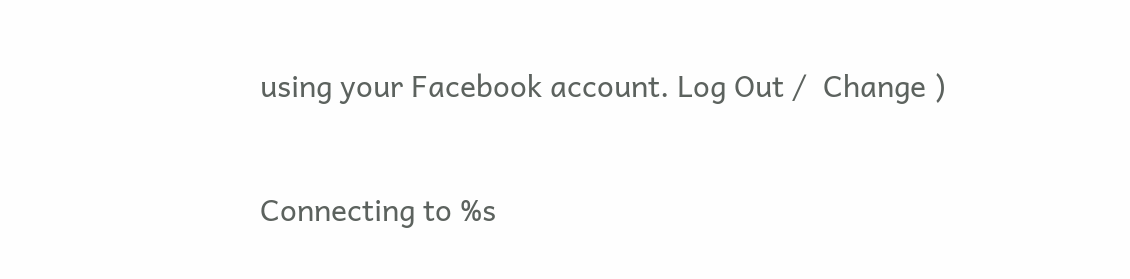using your Facebook account. Log Out /  Change )

Connecting to %s